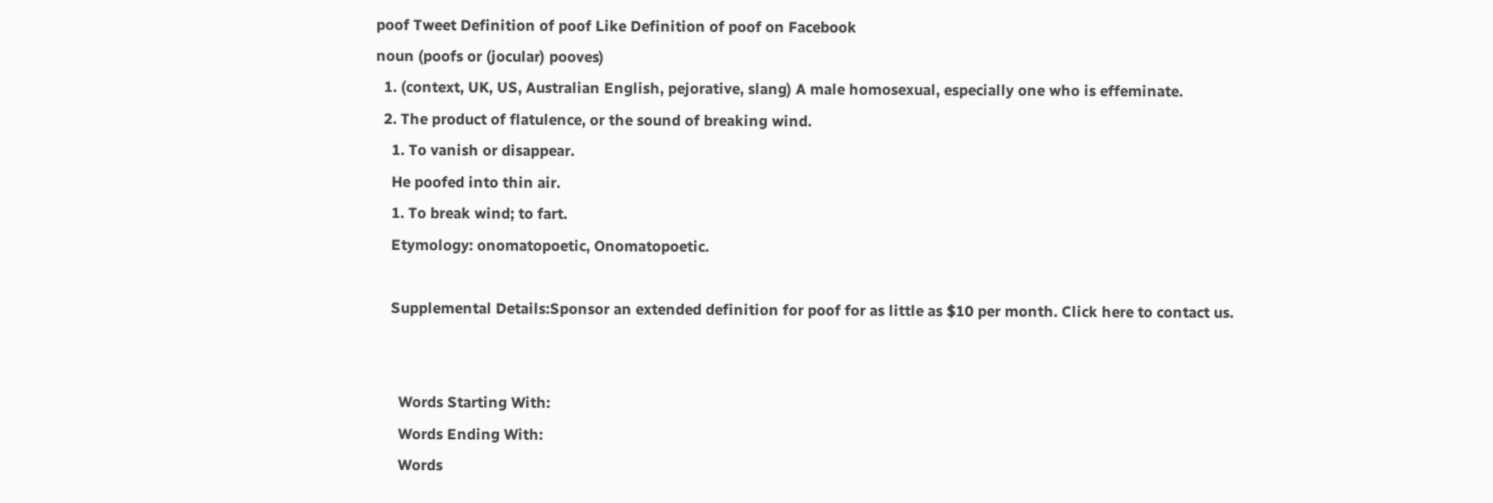poof Tweet Definition of poof Like Definition of poof on Facebook
noun (poofs or (jocular) pooves)
  1. (context, UK, US, Australian English, pejorative, slang) A male homosexual, especially one who is effeminate.
  2. The product of flatulence, or the sound of breaking wind.
    1. To vanish or disappear.
    He poofed into thin air.
    1. To break wind; to fart.
    Etymology: onomatopoetic, Onomatopoetic.

    Supplemental Details:Sponsor an extended definition for poof for as little as $10 per month. Click here to contact us.


      Words Starting With:
      Words Ending With:
      Words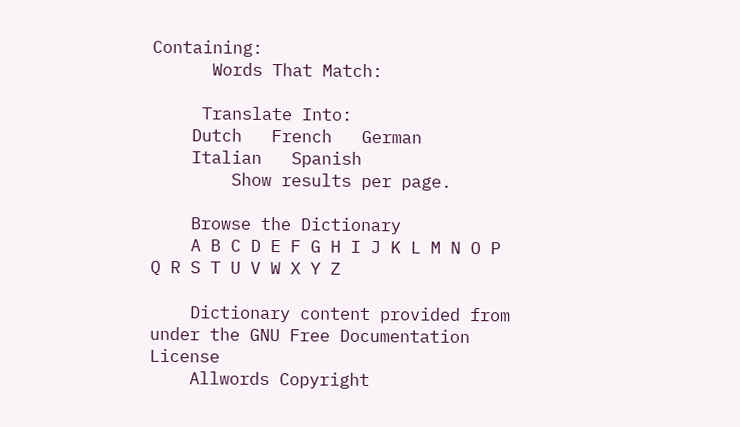Containing:
      Words That Match:

     Translate Into:
    Dutch   French   German
    Italian   Spanish
        Show results per page.

    Browse the Dictionary
    A B C D E F G H I J K L M N O P Q R S T U V W X Y Z

    Dictionary content provided from under the GNU Free Documentation License
    Allwords Copyright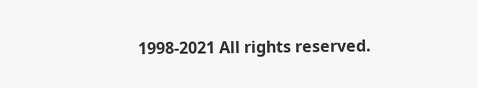1998-2021 All rights reserved.